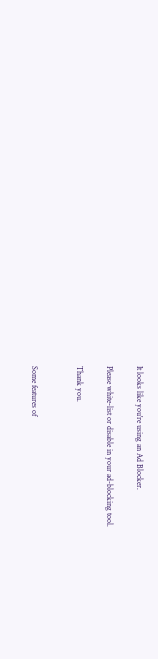It looks like you're using an Ad Blocker.

Please white-list or disable in your ad-blocking tool.

Thank you.


Some features of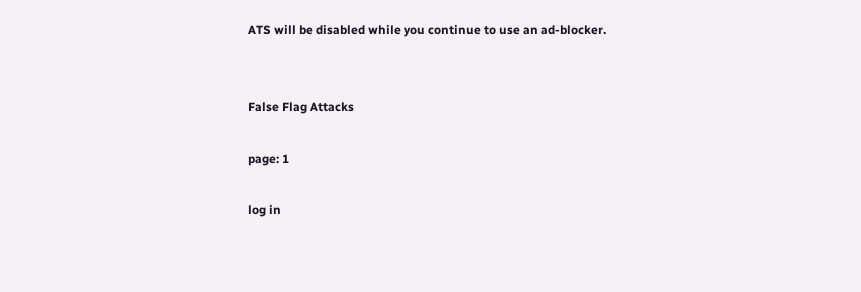ATS will be disabled while you continue to use an ad-blocker.


False Flag Attacks

page: 1

log in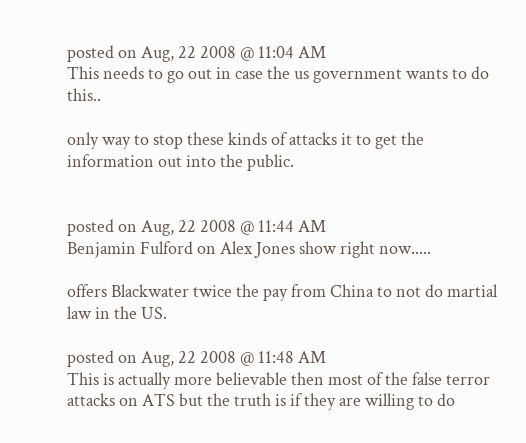posted on Aug, 22 2008 @ 11:04 AM
This needs to go out in case the us government wants to do this..

only way to stop these kinds of attacks it to get the information out into the public.


posted on Aug, 22 2008 @ 11:44 AM
Benjamin Fulford on Alex Jones show right now.....

offers Blackwater twice the pay from China to not do martial law in the US.

posted on Aug, 22 2008 @ 11:48 AM
This is actually more believable then most of the false terror attacks on ATS but the truth is if they are willing to do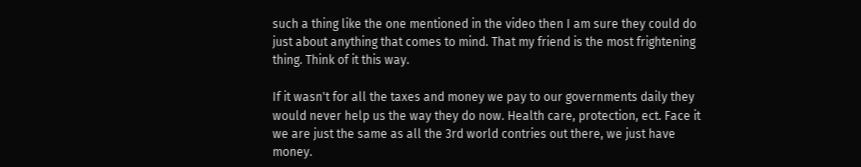such a thing like the one mentioned in the video then I am sure they could do just about anything that comes to mind. That my friend is the most frightening thing. Think of it this way.

If it wasn't for all the taxes and money we pay to our governments daily they would never help us the way they do now. Health care, protection, ect. Face it we are just the same as all the 3rd world contries out there, we just have money.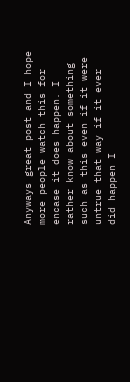Anyways great post and I hope more people watch this for encase it does happen. I rather know about something such as this even if it were untrue that way if it ever did happen I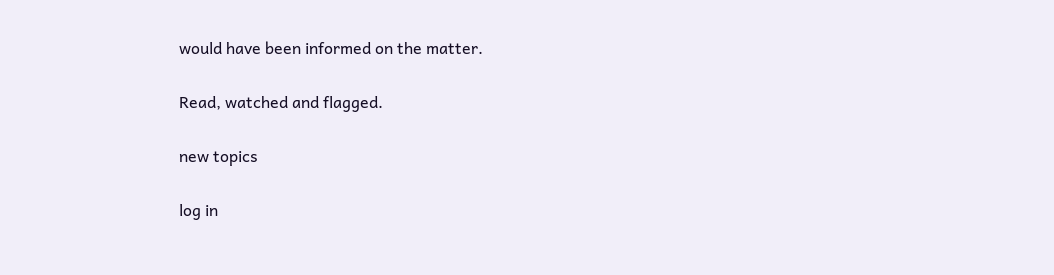would have been informed on the matter.

Read, watched and flagged.

new topics

log in